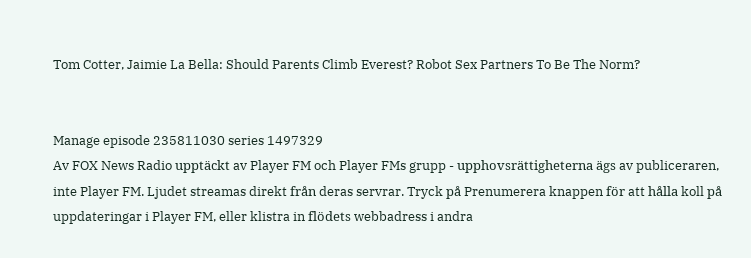Tom Cotter, Jaimie La Bella: Should Parents Climb Everest? Robot Sex Partners To Be The Norm?


Manage episode 235811030 series 1497329
Av FOX News Radio upptäckt av Player FM och Player FMs grupp - upphovsrättigheterna ägs av publiceraren, inte Player FM. Ljudet streamas direkt från deras servrar. Tryck på Prenumerera knappen för att hålla koll på uppdateringar i Player FM, eller klistra in flödets webbadress i andra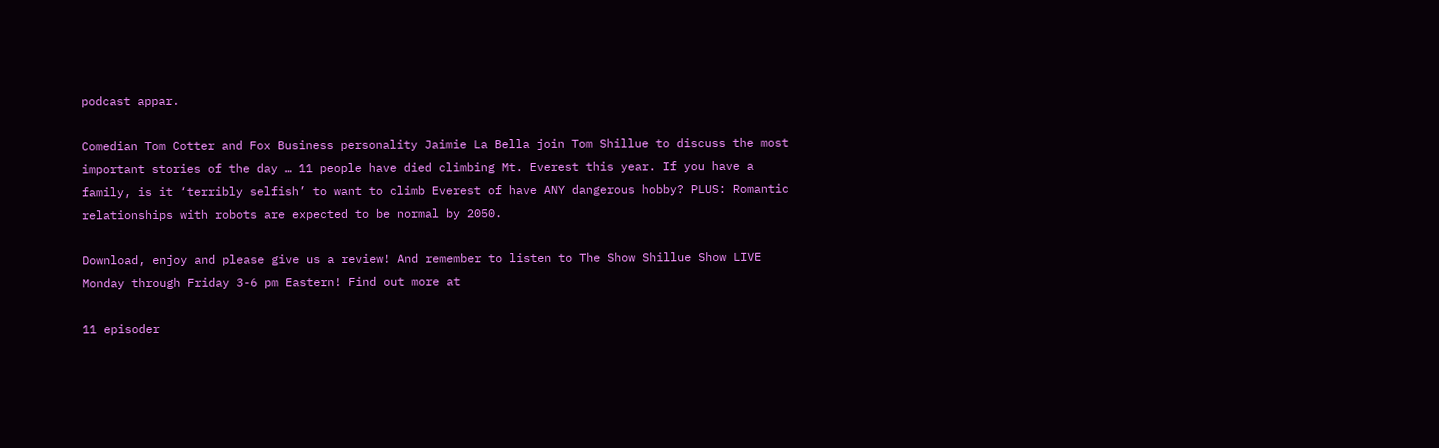podcast appar.

Comedian Tom Cotter and Fox Business personality Jaimie La Bella join Tom Shillue to discuss the most important stories of the day … 11 people have died climbing Mt. Everest this year. If you have a family, is it ‘terribly selfish’ to want to climb Everest of have ANY dangerous hobby? PLUS: Romantic relationships with robots are expected to be normal by 2050.

Download, enjoy and please give us a review! And remember to listen to The Show Shillue Show LIVE Monday through Friday 3-6 pm Eastern! Find out more at

11 episoder